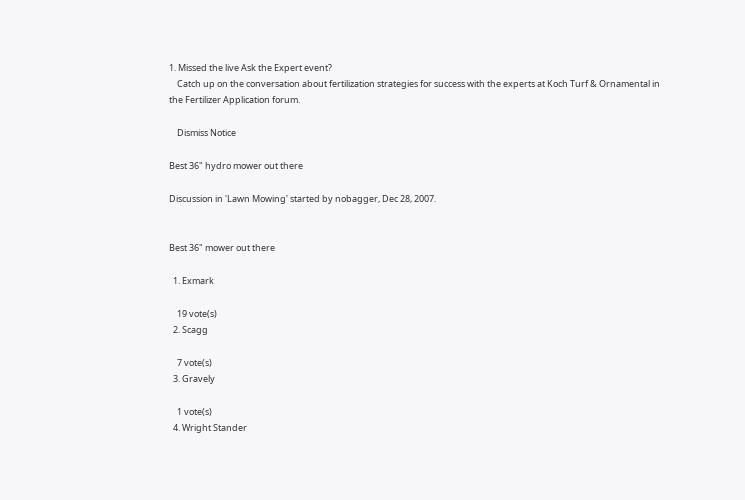1. Missed the live Ask the Expert event?
    Catch up on the conversation about fertilization strategies for success with the experts at Koch Turf & Ornamental in the Fertilizer Application forum.

    Dismiss Notice

Best 36" hydro mower out there

Discussion in 'Lawn Mowing' started by nobagger, Dec 28, 2007.


Best 36" mower out there

  1. Exmark

    19 vote(s)
  2. Scagg

    7 vote(s)
  3. Gravely

    1 vote(s)
  4. Wright Stander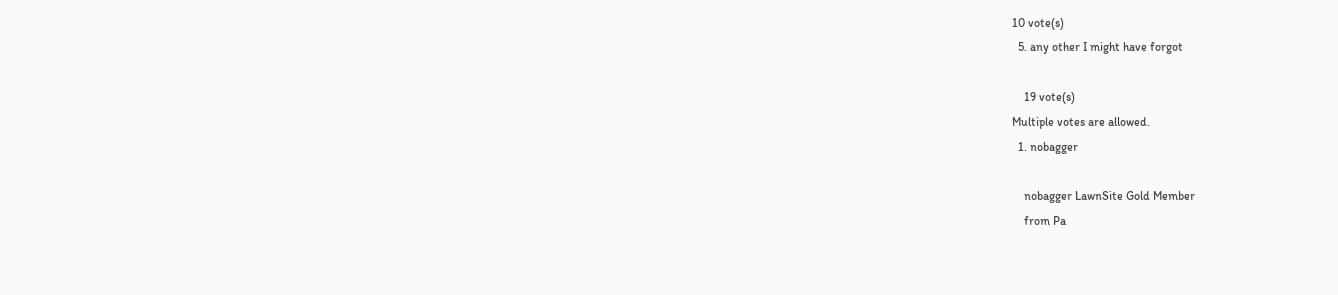10 vote(s)
  5. any other I might have forgot

    19 vote(s)
Multiple votes are allowed.
  1. nobagger

    nobagger LawnSite Gold Member
    from Pa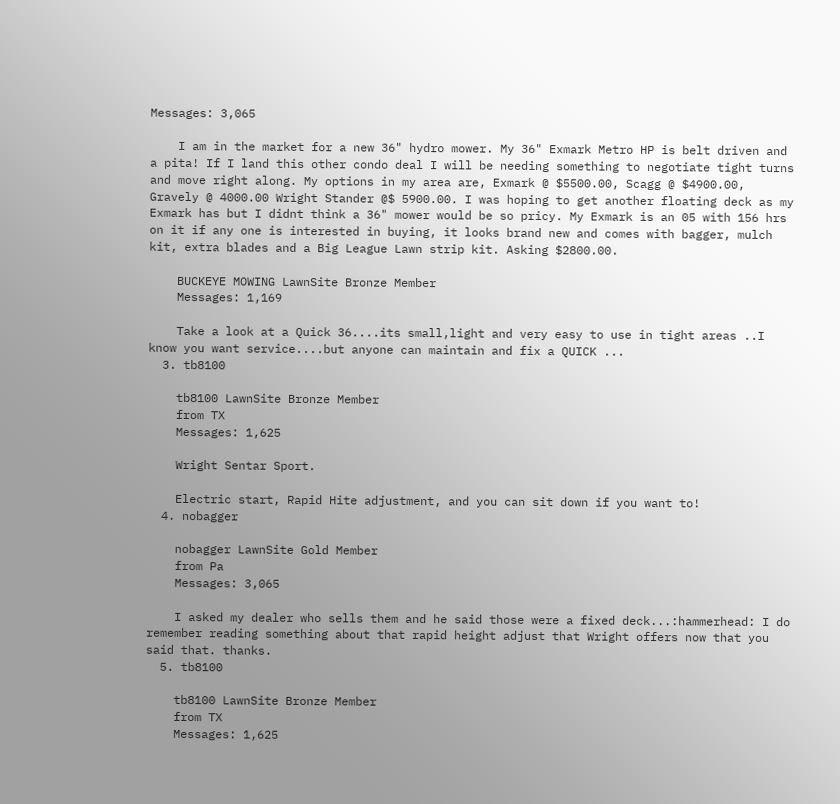Messages: 3,065

    I am in the market for a new 36" hydro mower. My 36" Exmark Metro HP is belt driven and a pita! If I land this other condo deal I will be needing something to negotiate tight turns and move right along. My options in my area are, Exmark @ $5500.00, Scagg @ $4900.00, Gravely @ 4000.00 Wright Stander @$ 5900.00. I was hoping to get another floating deck as my Exmark has but I didnt think a 36" mower would be so pricy. My Exmark is an 05 with 156 hrs on it if any one is interested in buying, it looks brand new and comes with bagger, mulch kit, extra blades and a Big League Lawn strip kit. Asking $2800.00.

    BUCKEYE MOWING LawnSite Bronze Member
    Messages: 1,169

    Take a look at a Quick 36....its small,light and very easy to use in tight areas ..I know you want service....but anyone can maintain and fix a QUICK ...
  3. tb8100

    tb8100 LawnSite Bronze Member
    from TX
    Messages: 1,625

    Wright Sentar Sport.

    Electric start, Rapid Hite adjustment, and you can sit down if you want to!
  4. nobagger

    nobagger LawnSite Gold Member
    from Pa
    Messages: 3,065

    I asked my dealer who sells them and he said those were a fixed deck...:hammerhead: I do remember reading something about that rapid height adjust that Wright offers now that you said that. thanks.
  5. tb8100

    tb8100 LawnSite Bronze Member
    from TX
    Messages: 1,625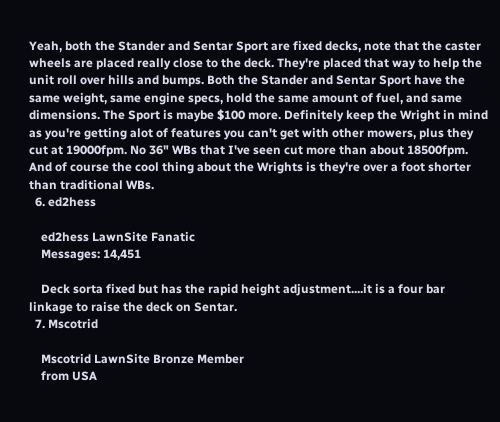Yeah, both the Stander and Sentar Sport are fixed decks, note that the caster wheels are placed really close to the deck. They're placed that way to help the unit roll over hills and bumps. Both the Stander and Sentar Sport have the same weight, same engine specs, hold the same amount of fuel, and same dimensions. The Sport is maybe $100 more. Definitely keep the Wright in mind as you're getting alot of features you can't get with other mowers, plus they cut at 19000fpm. No 36" WBs that I've seen cut more than about 18500fpm. And of course the cool thing about the Wrights is they're over a foot shorter than traditional WBs.
  6. ed2hess

    ed2hess LawnSite Fanatic
    Messages: 14,451

    Deck sorta fixed but has the rapid height adjustment....it is a four bar linkage to raise the deck on Sentar.
  7. Mscotrid

    Mscotrid LawnSite Bronze Member
    from USA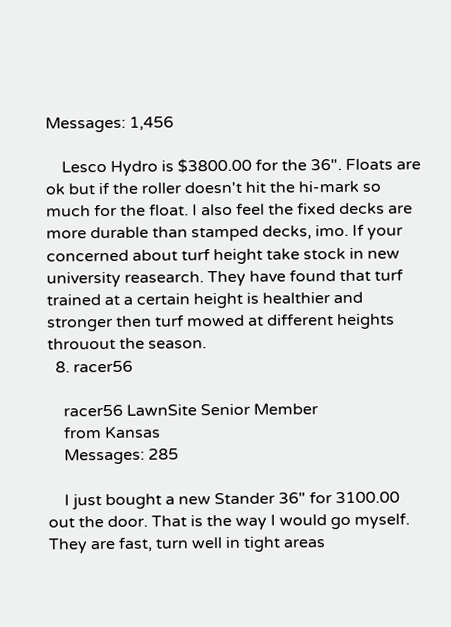Messages: 1,456

    Lesco Hydro is $3800.00 for the 36". Floats are ok but if the roller doesn't hit the hi-mark so much for the float. I also feel the fixed decks are more durable than stamped decks, imo. If your concerned about turf height take stock in new university reasearch. They have found that turf trained at a certain height is healthier and stronger then turf mowed at different heights throuout the season.
  8. racer56

    racer56 LawnSite Senior Member
    from Kansas
    Messages: 285

    I just bought a new Stander 36" for 3100.00 out the door. That is the way I would go myself. They are fast, turn well in tight areas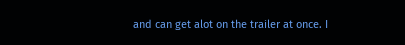and can get alot on the trailer at once. I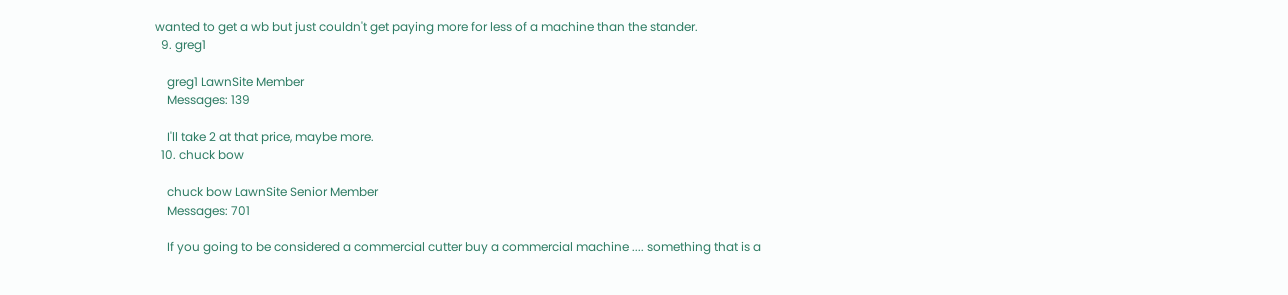wanted to get a wb but just couldn't get paying more for less of a machine than the stander.
  9. greg1

    greg1 LawnSite Member
    Messages: 139

    I'll take 2 at that price, maybe more.
  10. chuck bow

    chuck bow LawnSite Senior Member
    Messages: 701

    If you going to be considered a commercial cutter buy a commercial machine .... something that is a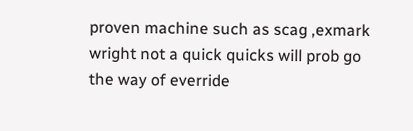proven machine such as scag ,exmark wright not a quick quicks will prob go the way of everride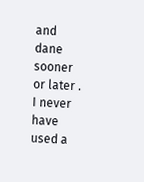and dane sooner or later . I never have used a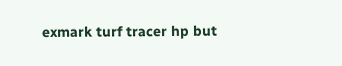exmark turf tracer hp but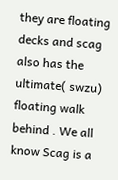they are floating decks and scag also has the ultimate( swzu) floating walk behind . We all know Scag is a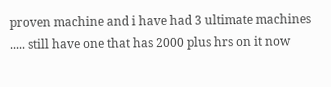proven machine and i have had 3 ultimate machines ..... still have one that has 2000 plus hrs on it now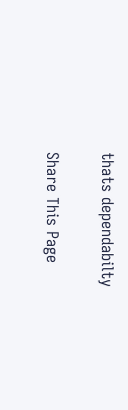thats dependabilty

Share This Page